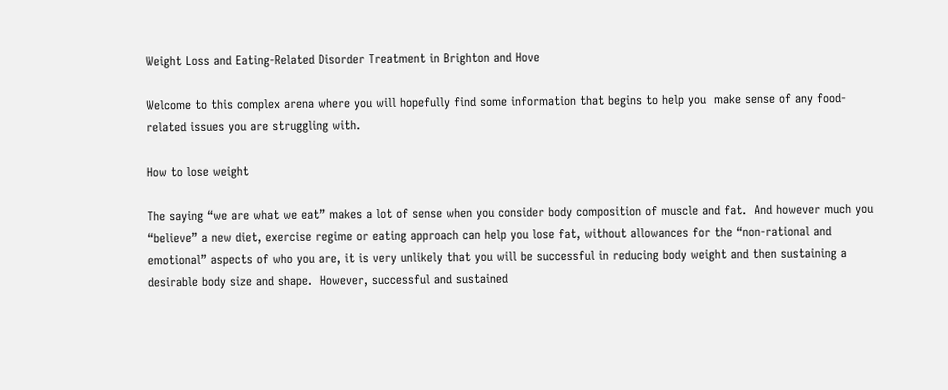Weight Loss and Eating-Related Disorder Treatment in Brighton and Hove

Welcome to this complex arena where you will hopefully find some information that begins to help you  make sense of any food-related issues you are struggling with.

How to lose weight

The saying “we are what we eat” makes a lot of sense when you consider body composition of muscle and fat.  And however much you “believe” a new diet, exercise regime or eating approach can help you lose fat, without allowances for the “non-rational and emotional” aspects of who you are, it is very unlikely that you will be successful in reducing body weight and then sustaining a desirable body size and shape.  However, successful and sustained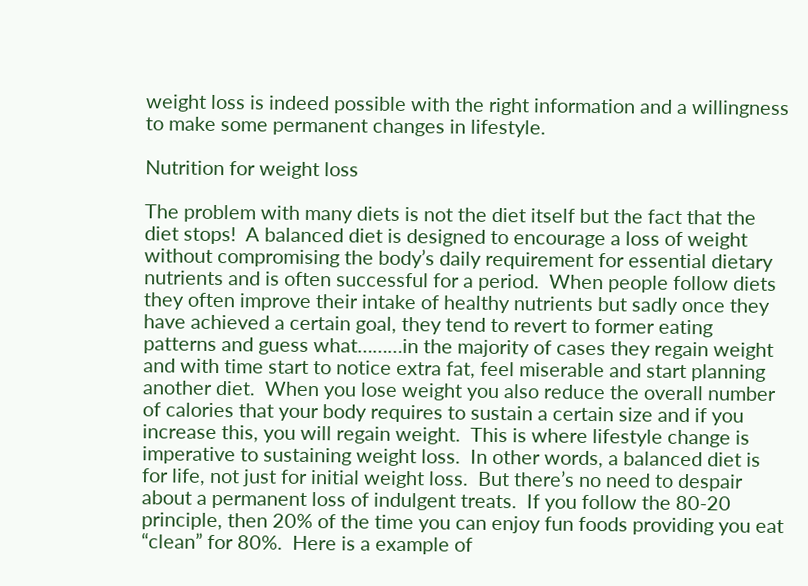weight loss is indeed possible with the right information and a willingness to make some permanent changes in lifestyle.

Nutrition for weight loss

The problem with many diets is not the diet itself but the fact that the diet stops!  A balanced diet is designed to encourage a loss of weight without compromising the body’s daily requirement for essential dietary nutrients and is often successful for a period.  When people follow diets they often improve their intake of healthy nutrients but sadly once they have achieved a certain goal, they tend to revert to former eating patterns and guess what………in the majority of cases they regain weight and with time start to notice extra fat, feel miserable and start planning another diet.  When you lose weight you also reduce the overall number of calories that your body requires to sustain a certain size and if you increase this, you will regain weight.  This is where lifestyle change is imperative to sustaining weight loss.  In other words, a balanced diet is for life, not just for initial weight loss.  But there’s no need to despair about a permanent loss of indulgent treats.  If you follow the 80-20 principle, then 20% of the time you can enjoy fun foods providing you eat “clean” for 80%.  Here is a example of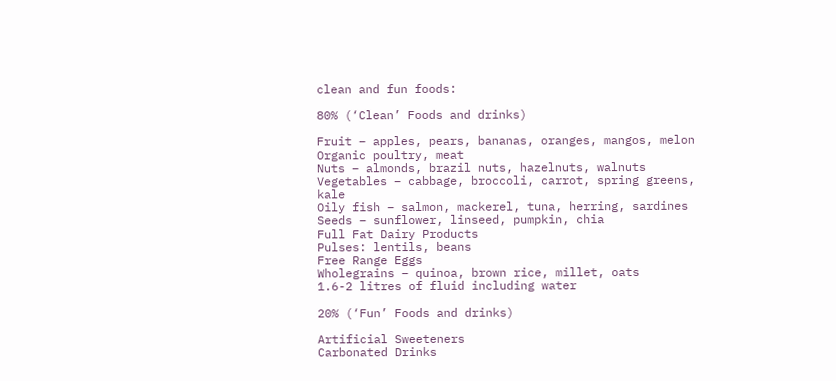clean and fun foods:

80% (‘Clean’ Foods and drinks)

Fruit – apples, pears, bananas, oranges, mangos, melon
Organic poultry, meat
Nuts – almonds, brazil nuts, hazelnuts, walnuts
Vegetables – cabbage, broccoli, carrot, spring greens, kale
Oily fish – salmon, mackerel, tuna, herring, sardines
Seeds – sunflower, linseed, pumpkin, chia
Full Fat Dairy Products
Pulses: lentils, beans
Free Range Eggs
Wholegrains – quinoa, brown rice, millet, oats
1.6-2 litres of fluid including water

20% (‘Fun’ Foods and drinks)

Artificial Sweeteners
Carbonated Drinks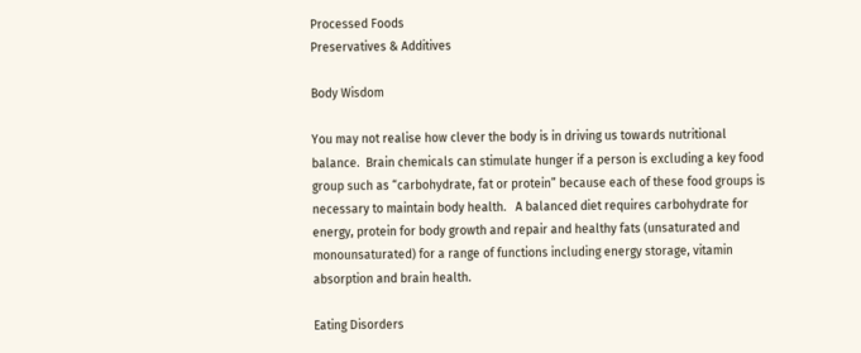Processed Foods
Preservatives & Additives

Body Wisdom

You may not realise how clever the body is in driving us towards nutritional balance.  Brain chemicals can stimulate hunger if a person is excluding a key food group such as “carbohydrate, fat or protein” because each of these food groups is necessary to maintain body health.   A balanced diet requires carbohydrate for energy, protein for body growth and repair and healthy fats (unsaturated and monounsaturated) for a range of functions including energy storage, vitamin absorption and brain health.

Eating Disorders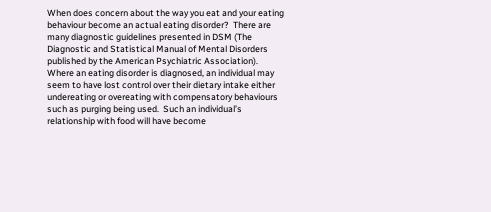When does concern about the way you eat and your eating behaviour become an actual eating disorder?  There are many diagnostic guidelines presented in DSM (The Diagnostic and Statistical Manual of Mental Disorders published by the American Psychiatric Association).  Where an eating disorder is diagnosed, an individual may seem to have lost control over their dietary intake either undereating or overeating with compensatory behaviours such as purging being used.  Such an individual’s relationship with food will have become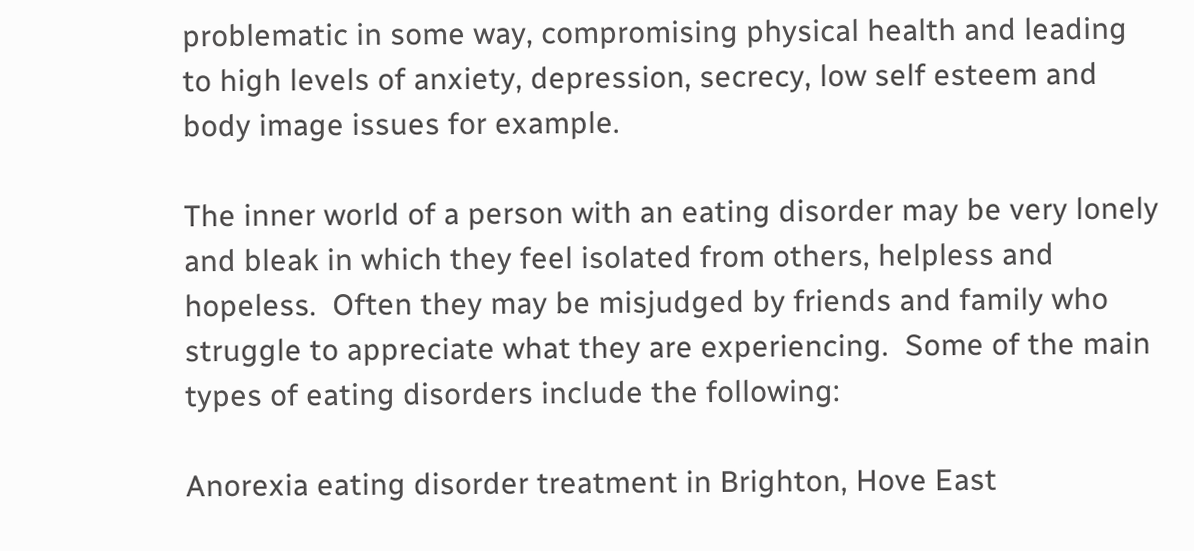problematic in some way, compromising physical health and leading to high levels of anxiety, depression, secrecy, low self esteem and body image issues for example.

The inner world of a person with an eating disorder may be very lonely and bleak in which they feel isolated from others, helpless and hopeless.  Often they may be misjudged by friends and family who struggle to appreciate what they are experiencing.  Some of the main types of eating disorders include the following:

Anorexia eating disorder treatment in Brighton, Hove East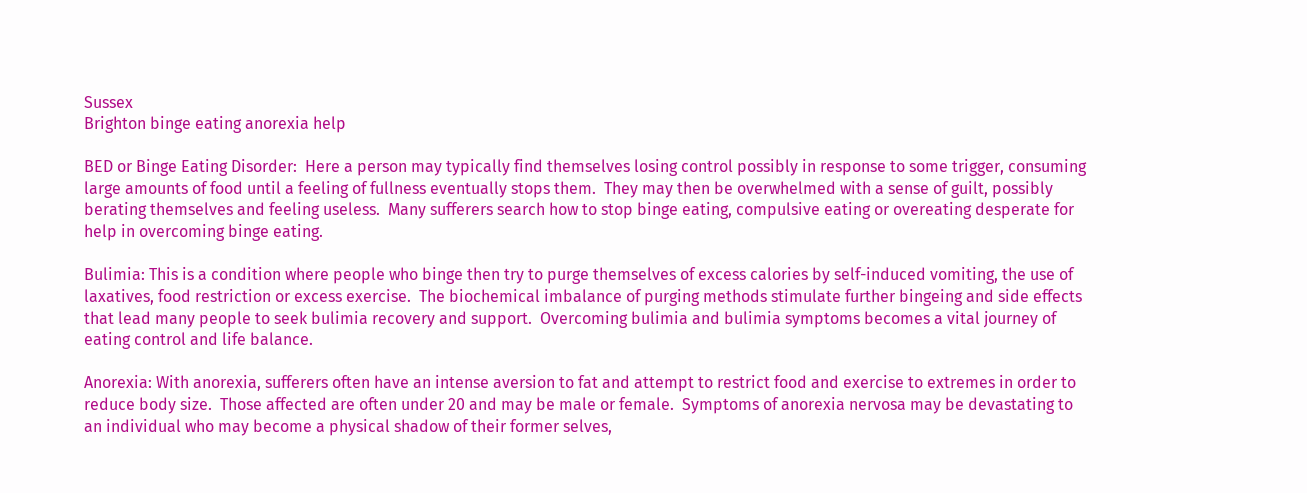Sussex
Brighton binge eating anorexia help

BED or Binge Eating Disorder:  Here a person may typically find themselves losing control possibly in response to some trigger, consuming large amounts of food until a feeling of fullness eventually stops them.  They may then be overwhelmed with a sense of guilt, possibly berating themselves and feeling useless.  Many sufferers search how to stop binge eating, compulsive eating or overeating desperate for help in overcoming binge eating.

Bulimia: This is a condition where people who binge then try to purge themselves of excess calories by self-induced vomiting, the use of laxatives, food restriction or excess exercise.  The biochemical imbalance of purging methods stimulate further bingeing and side effects that lead many people to seek bulimia recovery and support.  Overcoming bulimia and bulimia symptoms becomes a vital journey of eating control and life balance.

Anorexia: With anorexia, sufferers often have an intense aversion to fat and attempt to restrict food and exercise to extremes in order to reduce body size.  Those affected are often under 20 and may be male or female.  Symptoms of anorexia nervosa may be devastating to an individual who may become a physical shadow of their former selves,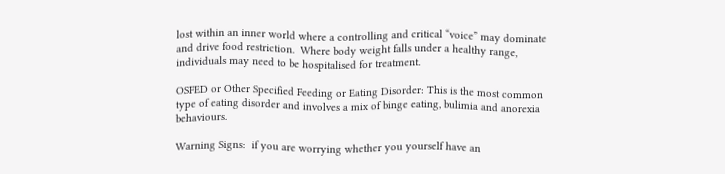lost within an inner world where a controlling and critical “voice” may dominate and drive food restriction.  Where body weight falls under a healthy range, individuals may need to be hospitalised for treatment.

OSFED or Other Specified Feeding or Eating Disorder: This is the most common type of eating disorder and involves a mix of binge eating, bulimia and anorexia behaviours.

Warning Signs:  if you are worrying whether you yourself have an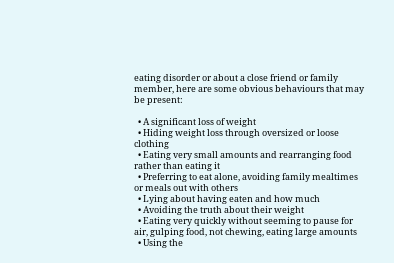eating disorder or about a close friend or family member, here are some obvious behaviours that may be present:

  • A significant loss of weight
  • Hiding weight loss through oversized or loose clothing
  • Eating very small amounts and rearranging food rather than eating it
  • Preferring to eat alone, avoiding family mealtimes or meals out with others
  • Lying about having eaten and how much
  • Avoiding the truth about their weight
  • Eating very quickly without seeming to pause for air, gulping food, not chewing, eating large amounts
  • Using the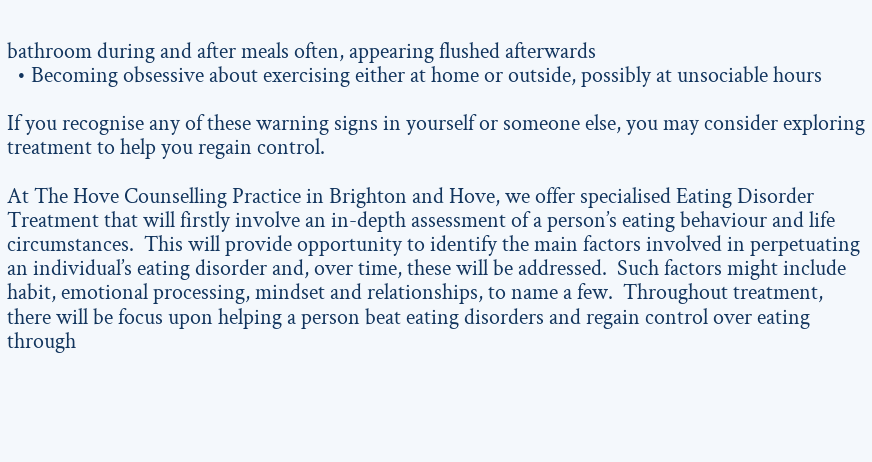bathroom during and after meals often, appearing flushed afterwards
  • Becoming obsessive about exercising either at home or outside, possibly at unsociable hours

If you recognise any of these warning signs in yourself or someone else, you may consider exploring treatment to help you regain control.

At The Hove Counselling Practice in Brighton and Hove, we offer specialised Eating Disorder Treatment that will firstly involve an in-depth assessment of a person’s eating behaviour and life circumstances.  This will provide opportunity to identify the main factors involved in perpetuating an individual’s eating disorder and, over time, these will be addressed.  Such factors might include habit, emotional processing, mindset and relationships, to name a few.  Throughout treatment, there will be focus upon helping a person beat eating disorders and regain control over eating through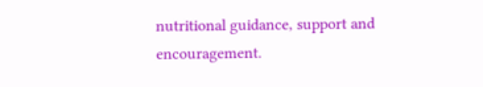nutritional guidance, support and encouragement.